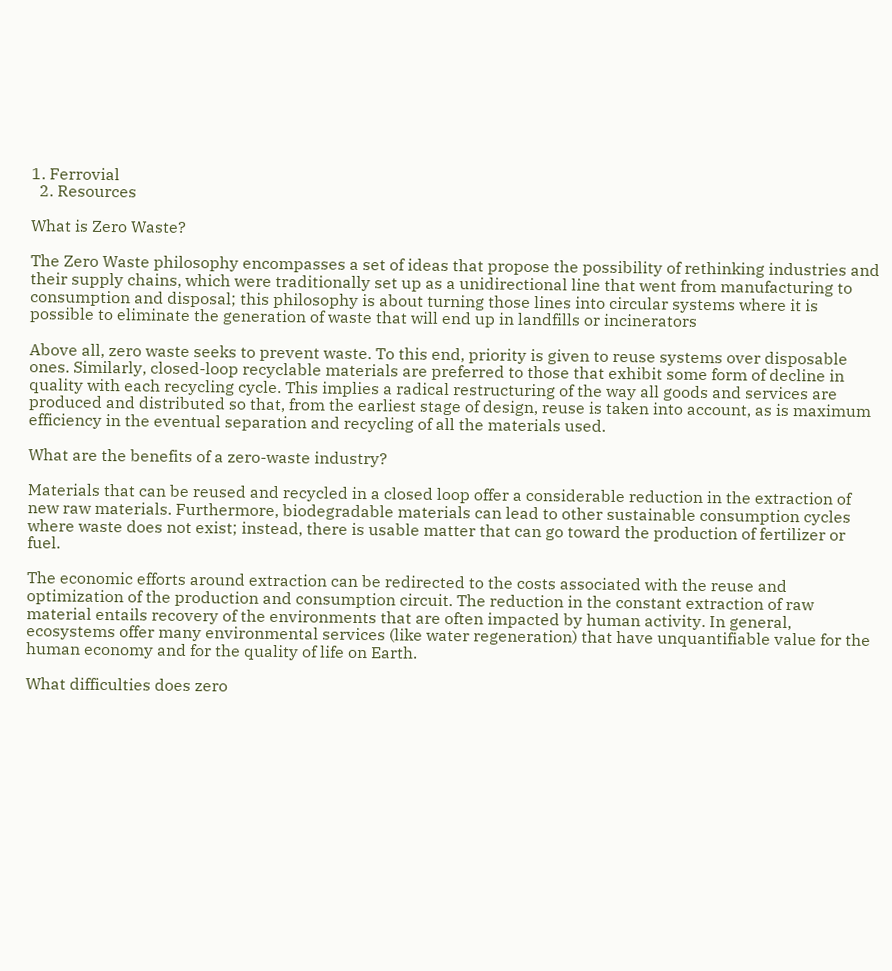1. Ferrovial
  2. Resources

What is Zero Waste?

The Zero Waste philosophy encompasses a set of ideas that propose the possibility of rethinking industries and their supply chains, which were traditionally set up as a unidirectional line that went from manufacturing to consumption and disposal; this philosophy is about turning those lines into circular systems where it is possible to eliminate the generation of waste that will end up in landfills or incinerators

Above all, zero waste seeks to prevent waste. To this end, priority is given to reuse systems over disposable ones. Similarly, closed-loop recyclable materials are preferred to those that exhibit some form of decline in quality with each recycling cycle. This implies a radical restructuring of the way all goods and services are produced and distributed so that, from the earliest stage of design, reuse is taken into account, as is maximum efficiency in the eventual separation and recycling of all the materials used.

What are the benefits of a zero-waste industry?

Materials that can be reused and recycled in a closed loop offer a considerable reduction in the extraction of new raw materials. Furthermore, biodegradable materials can lead to other sustainable consumption cycles where waste does not exist; instead, there is usable matter that can go toward the production of fertilizer or fuel.

The economic efforts around extraction can be redirected to the costs associated with the reuse and optimization of the production and consumption circuit. The reduction in the constant extraction of raw material entails recovery of the environments that are often impacted by human activity. In general, ecosystems offer many environmental services (like water regeneration) that have unquantifiable value for the human economy and for the quality of life on Earth.

What difficulties does zero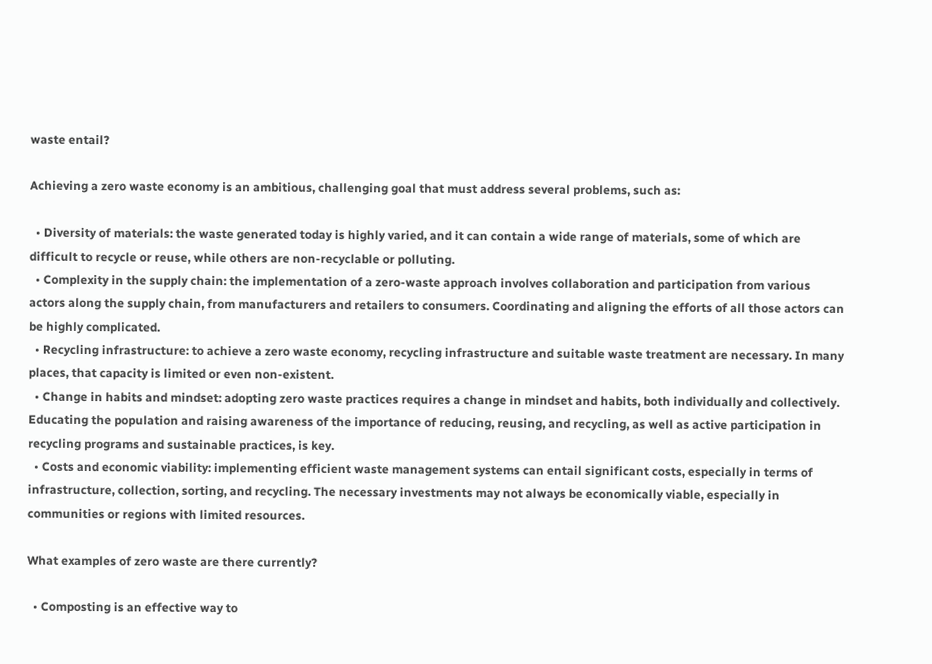waste entail?

Achieving a zero waste economy is an ambitious, challenging goal that must address several problems, such as:

  • Diversity of materials: the waste generated today is highly varied, and it can contain a wide range of materials, some of which are difficult to recycle or reuse, while others are non-recyclable or polluting.
  • Complexity in the supply chain: the implementation of a zero-waste approach involves collaboration and participation from various actors along the supply chain, from manufacturers and retailers to consumers. Coordinating and aligning the efforts of all those actors can be highly complicated.
  • Recycling infrastructure: to achieve a zero waste economy, recycling infrastructure and suitable waste treatment are necessary. In many places, that capacity is limited or even non-existent.
  • Change in habits and mindset: adopting zero waste practices requires a change in mindset and habits, both individually and collectively. Educating the population and raising awareness of the importance of reducing, reusing, and recycling, as well as active participation in recycling programs and sustainable practices, is key.
  • Costs and economic viability: implementing efficient waste management systems can entail significant costs, especially in terms of infrastructure, collection, sorting, and recycling. The necessary investments may not always be economically viable, especially in communities or regions with limited resources.

What examples of zero waste are there currently?

  • Composting is an effective way to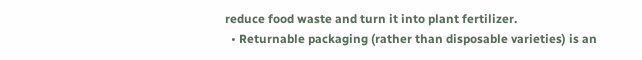reduce food waste and turn it into plant fertilizer.
  • Returnable packaging (rather than disposable varieties) is an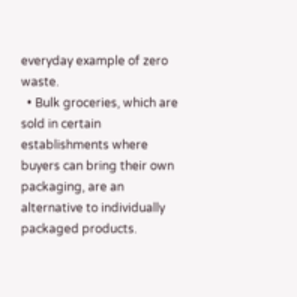everyday example of zero waste.
  • Bulk groceries, which are sold in certain establishments where buyers can bring their own packaging, are an alternative to individually packaged products.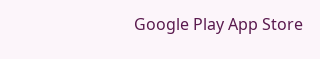Google Play App Store